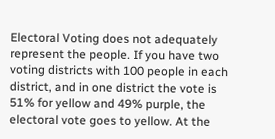Electoral Voting does not adequately represent the people. If you have two voting districts with 100 people in each district, and in one district the vote is 51% for yellow and 49% purple, the electoral vote goes to yellow. At the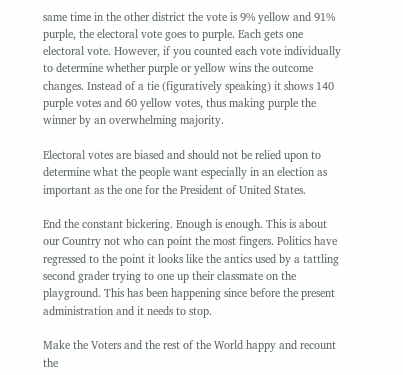same time in the other district the vote is 9% yellow and 91% purple, the electoral vote goes to purple. Each gets one electoral vote. However, if you counted each vote individually to determine whether purple or yellow wins the outcome changes. Instead of a tie (figuratively speaking) it shows 140 purple votes and 60 yellow votes, thus making purple the winner by an overwhelming majority.

Electoral votes are biased and should not be relied upon to determine what the people want especially in an election as important as the one for the President of United States.

End the constant bickering. Enough is enough. This is about our Country not who can point the most fingers. Politics have regressed to the point it looks like the antics used by a tattling second grader trying to one up their classmate on the playground. This has been happening since before the present administration and it needs to stop.

Make the Voters and the rest of the World happy and recount the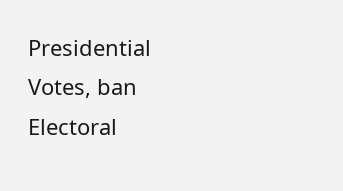Presidential Votes, ban Electoral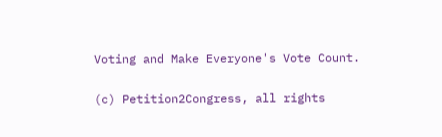Voting and Make Everyone's Vote Count.

(c) Petition2Congress, all rights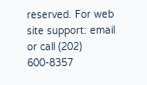reserved. For web site support: email or call (202) 600-8357